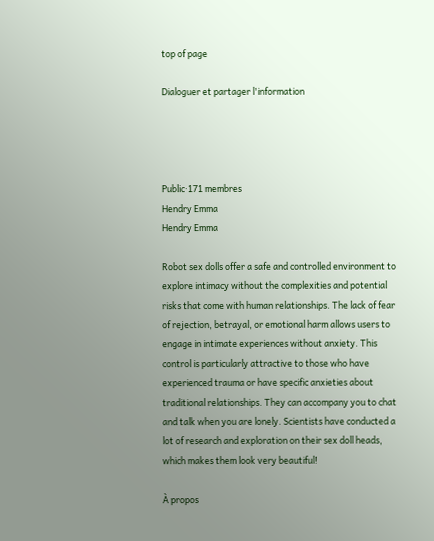top of page

Dialoguer et partager l'information




Public·171 membres
Hendry Emma
Hendry Emma

Robot sex dolls offer a safe and controlled environment to explore intimacy without the complexities and potential risks that come with human relationships. The lack of fear of rejection, betrayal, or emotional harm allows users to engage in intimate experiences without anxiety. This control is particularly attractive to those who have experienced trauma or have specific anxieties about traditional relationships. They can accompany you to chat and talk when you are lonely. Scientists have conducted a lot of research and exploration on their sex doll heads, which makes them look very beautiful!

À propos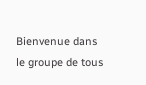Bienvenue dans le groupe de tous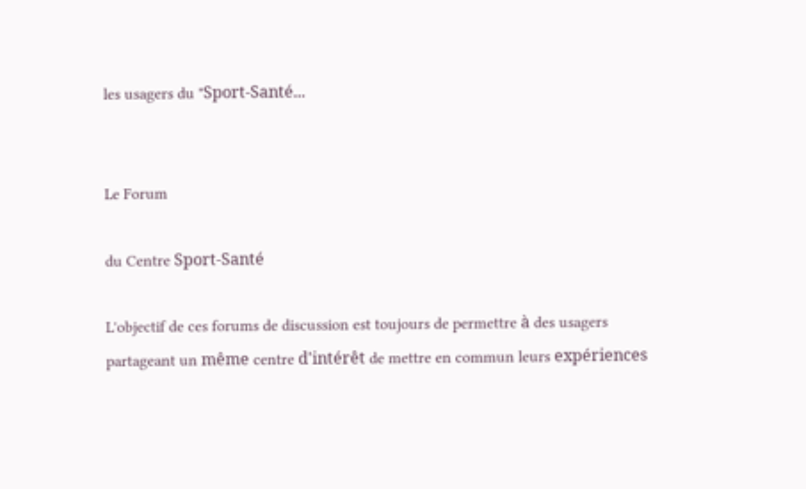les usagers du "Sport-Santé...


Le Forum

du Centre Sport-Santé

L'objectif de ces forums de discussion est toujours de permettre à des usagers partageant un même centre d'intérêt de mettre en commun leurs expériences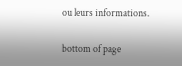ou leurs informations.

bottom of page